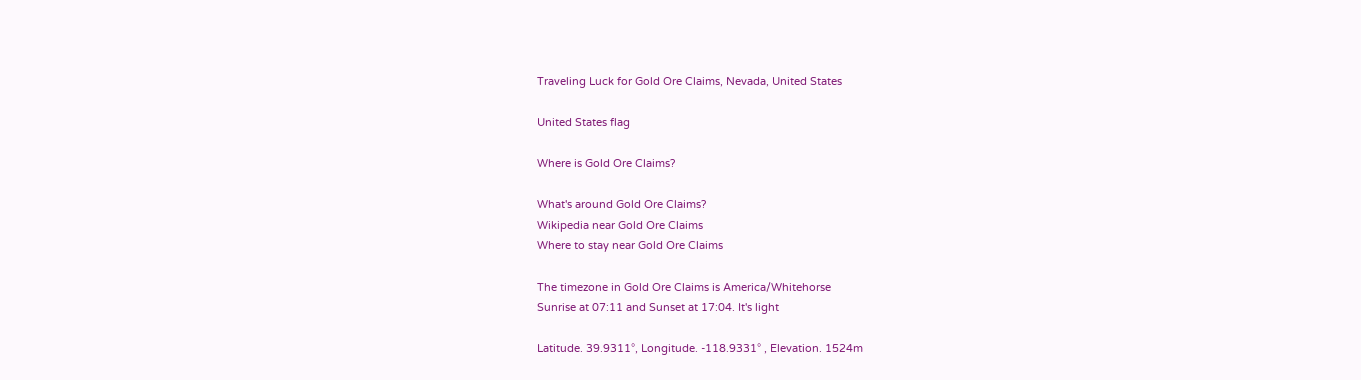Traveling Luck for Gold Ore Claims, Nevada, United States

United States flag

Where is Gold Ore Claims?

What's around Gold Ore Claims?
Wikipedia near Gold Ore Claims
Where to stay near Gold Ore Claims

The timezone in Gold Ore Claims is America/Whitehorse
Sunrise at 07:11 and Sunset at 17:04. It's light

Latitude. 39.9311°, Longitude. -118.9331° , Elevation. 1524m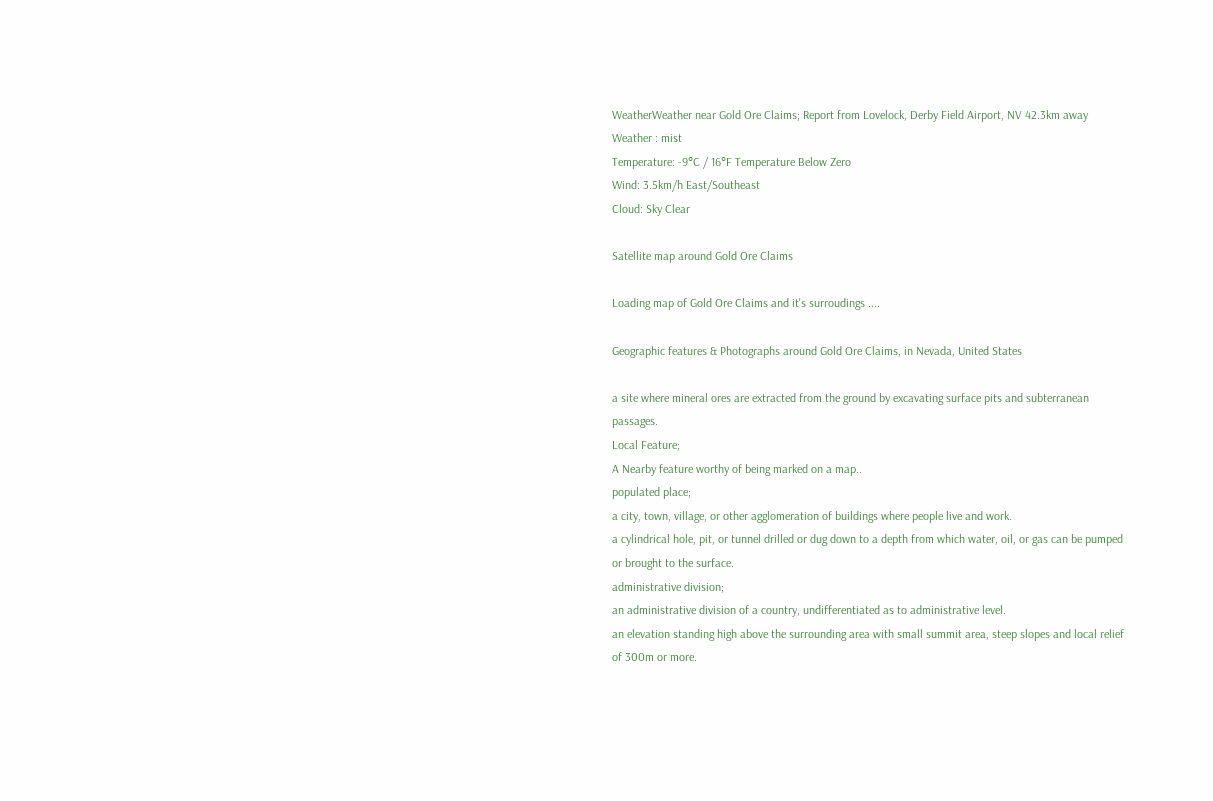WeatherWeather near Gold Ore Claims; Report from Lovelock, Derby Field Airport, NV 42.3km away
Weather : mist
Temperature: -9°C / 16°F Temperature Below Zero
Wind: 3.5km/h East/Southeast
Cloud: Sky Clear

Satellite map around Gold Ore Claims

Loading map of Gold Ore Claims and it's surroudings ....

Geographic features & Photographs around Gold Ore Claims, in Nevada, United States

a site where mineral ores are extracted from the ground by excavating surface pits and subterranean passages.
Local Feature;
A Nearby feature worthy of being marked on a map..
populated place;
a city, town, village, or other agglomeration of buildings where people live and work.
a cylindrical hole, pit, or tunnel drilled or dug down to a depth from which water, oil, or gas can be pumped or brought to the surface.
administrative division;
an administrative division of a country, undifferentiated as to administrative level.
an elevation standing high above the surrounding area with small summit area, steep slopes and local relief of 300m or more.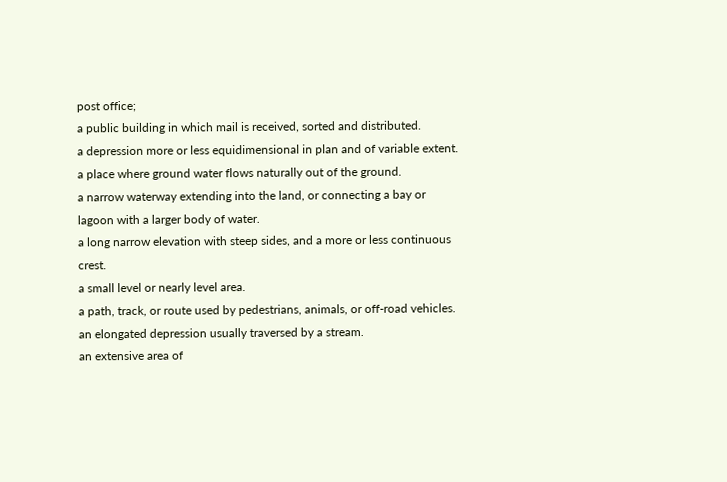post office;
a public building in which mail is received, sorted and distributed.
a depression more or less equidimensional in plan and of variable extent.
a place where ground water flows naturally out of the ground.
a narrow waterway extending into the land, or connecting a bay or lagoon with a larger body of water.
a long narrow elevation with steep sides, and a more or less continuous crest.
a small level or nearly level area.
a path, track, or route used by pedestrians, animals, or off-road vehicles.
an elongated depression usually traversed by a stream.
an extensive area of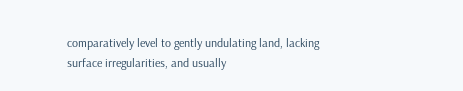comparatively level to gently undulating land, lacking surface irregularities, and usually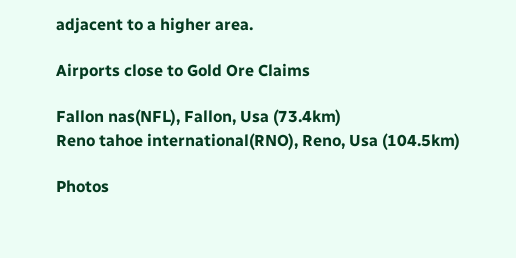adjacent to a higher area.

Airports close to Gold Ore Claims

Fallon nas(NFL), Fallon, Usa (73.4km)
Reno tahoe international(RNO), Reno, Usa (104.5km)

Photos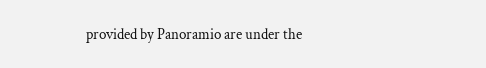provided by Panoramio are under the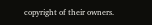copyright of their owners.